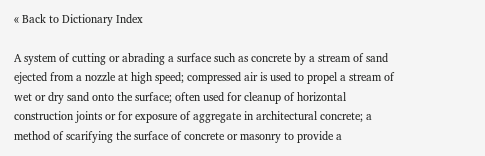« Back to Dictionary Index

A system of cutting or abrading a surface such as concrete by a stream of sand ejected from a nozzle at high speed; compressed air is used to propel a stream of wet or dry sand onto the surface; often used for cleanup of horizontal construction joints or for exposure of aggregate in architectural concrete; a method of scarifying the surface of concrete or masonry to provide a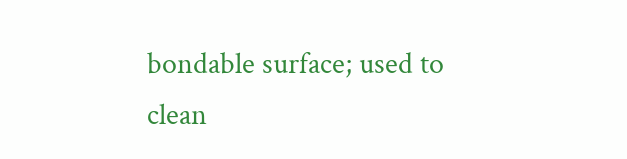bondable surface; used to clean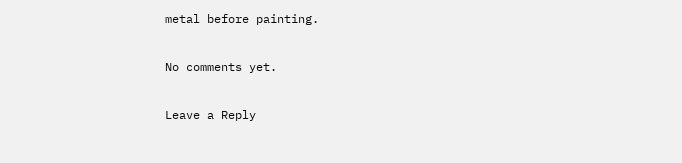metal before painting.

No comments yet.

Leave a Reply